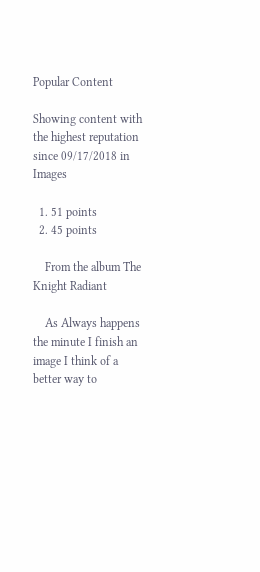Popular Content

Showing content with the highest reputation since 09/17/2018 in Images

  1. 51 points
  2. 45 points

    From the album The Knight Radiant

    As Always happens the minute I finish an image I think of a better way to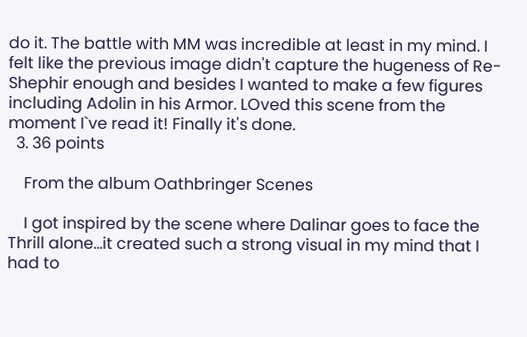do it. The battle with MM was incredible at least in my mind. I felt like the previous image didn't capture the hugeness of Re-Shephir enough and besides I wanted to make a few figures including Adolin in his Armor. LOved this scene from the moment I`ve read it! Finally it's done.
  3. 36 points

    From the album Oathbringer Scenes

    I got inspired by the scene where Dalinar goes to face the Thrill alone...it created such a strong visual in my mind that I had to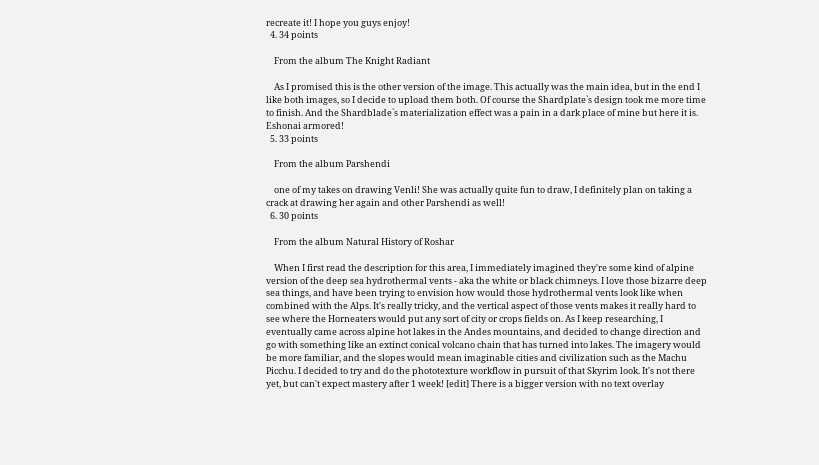recreate it! I hope you guys enjoy!
  4. 34 points

    From the album The Knight Radiant

    As I promised this is the other version of the image. This actually was the main idea, but in the end I like both images, so I decide to upload them both. Of course the Shardplate`s design took me more time to finish. And the Shardblade`s materialization effect was a pain in a dark place of mine but here it is. Eshonai armored!
  5. 33 points

    From the album Parshendi

    one of my takes on drawing Venli! She was actually quite fun to draw, I definitely plan on taking a crack at drawing her again and other Parshendi as well!
  6. 30 points

    From the album Natural History of Roshar

    When I first read the description for this area, I immediately imagined they're some kind of alpine version of the deep sea hydrothermal vents - aka the white or black chimneys. I love those bizarre deep sea things, and have been trying to envision how would those hydrothermal vents look like when combined with the Alps. It's really tricky, and the vertical aspect of those vents makes it really hard to see where the Horneaters would put any sort of city or crops fields on. As I keep researching, I eventually came across alpine hot lakes in the Andes mountains, and decided to change direction and go with something like an extinct conical volcano chain that has turned into lakes. The imagery would be more familiar, and the slopes would mean imaginable cities and civilization such as the Machu Picchu. I decided to try and do the phototexture workflow in pursuit of that Skyrim look. It's not there yet, but can't expect mastery after 1 week! [edit] There is a bigger version with no text overlay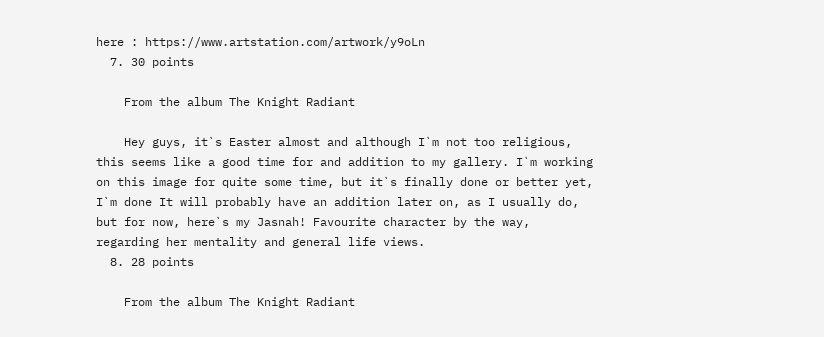here : https://www.artstation.com/artwork/y9oLn
  7. 30 points

    From the album The Knight Radiant

    Hey guys, it`s Easter almost and although I`m not too religious, this seems like a good time for and addition to my gallery. I`m working on this image for quite some time, but it`s finally done or better yet, I`m done It will probably have an addition later on, as I usually do, but for now, here`s my Jasnah! Favourite character by the way, regarding her mentality and general life views.
  8. 28 points

    From the album The Knight Radiant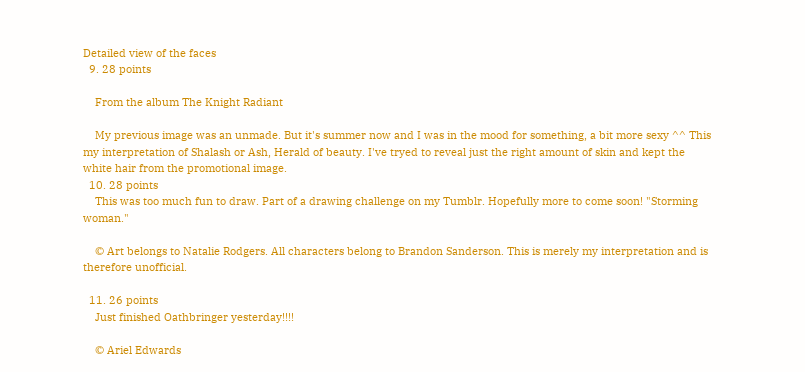Detailed view of the faces
  9. 28 points

    From the album The Knight Radiant

    My previous image was an unmade. But it's summer now and I was in the mood for something, a bit more sexy ^^ This my interpretation of Shalash or Ash, Herald of beauty. I've tryed to reveal just the right amount of skin and kept the white hair from the promotional image.
  10. 28 points
    This was too much fun to draw. Part of a drawing challenge on my Tumblr. Hopefully more to come soon! "Storming woman."

    © Art belongs to Natalie Rodgers. All characters belong to Brandon Sanderson. This is merely my interpretation and is therefore unofficial.

  11. 26 points
    Just finished Oathbringer yesterday!!!!

    © Ariel Edwards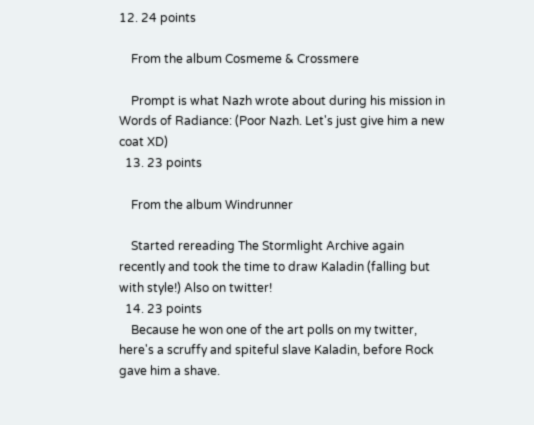12. 24 points

    From the album Cosmeme & Crossmere

    Prompt is what Nazh wrote about during his mission in Words of Radiance: (Poor Nazh. Let's just give him a new coat XD)
  13. 23 points

    From the album Windrunner

    Started rereading The Stormlight Archive again recently and took the time to draw Kaladin (falling but with style!) Also on twitter!
  14. 23 points
    Because he won one of the art polls on my twitter, here's a scruffy and spiteful slave Kaladin, before Rock gave him a shave.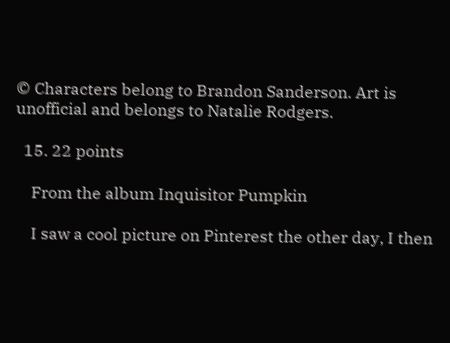© Characters belong to Brandon Sanderson. Art is unofficial and belongs to Natalie Rodgers.

  15. 22 points

    From the album Inquisitor Pumpkin

    I saw a cool picture on Pinterest the other day, I then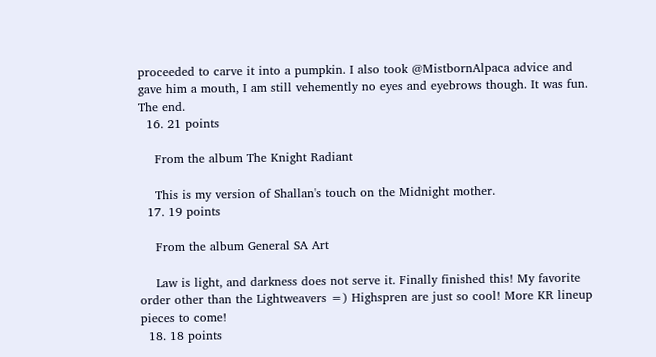proceeded to carve it into a pumpkin. I also took @MistbornAlpaca advice and gave him a mouth, I am still vehemently no eyes and eyebrows though. It was fun. The end.
  16. 21 points

    From the album The Knight Radiant

    This is my version of Shallan's touch on the Midnight mother.
  17. 19 points

    From the album General SA Art

    Law is light, and darkness does not serve it. Finally finished this! My favorite order other than the Lightweavers =) Highspren are just so cool! More KR lineup pieces to come!
  18. 18 points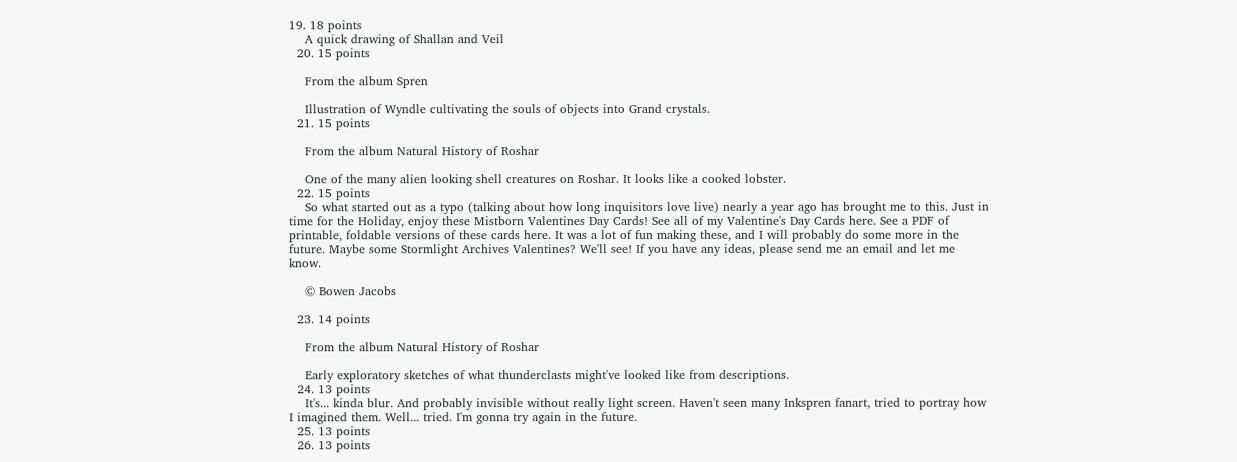19. 18 points
    A quick drawing of Shallan and Veil
  20. 15 points

    From the album Spren

    Illustration of Wyndle cultivating the souls of objects into Grand crystals.
  21. 15 points

    From the album Natural History of Roshar

    One of the many alien looking shell creatures on Roshar. It looks like a cooked lobster.
  22. 15 points
    So what started out as a typo (talking about how long inquisitors love live) nearly a year ago has brought me to this. Just in time for the Holiday, enjoy these Mistborn Valentines Day Cards! See all of my Valentine's Day Cards here. See a PDF of printable, foldable versions of these cards here. It was a lot of fun making these, and I will probably do some more in the future. Maybe some Stormlight Archives Valentines? We'll see! If you have any ideas, please send me an email and let me know.

    © Bowen Jacobs

  23. 14 points

    From the album Natural History of Roshar

    Early exploratory sketches of what thunderclasts might've looked like from descriptions.
  24. 13 points
    It's... kinda blur. And probably invisible without really light screen. Haven't seen many Inkspren fanart, tried to portray how I imagined them. Well... tried. I'm gonna try again in the future.
  25. 13 points
  26. 13 points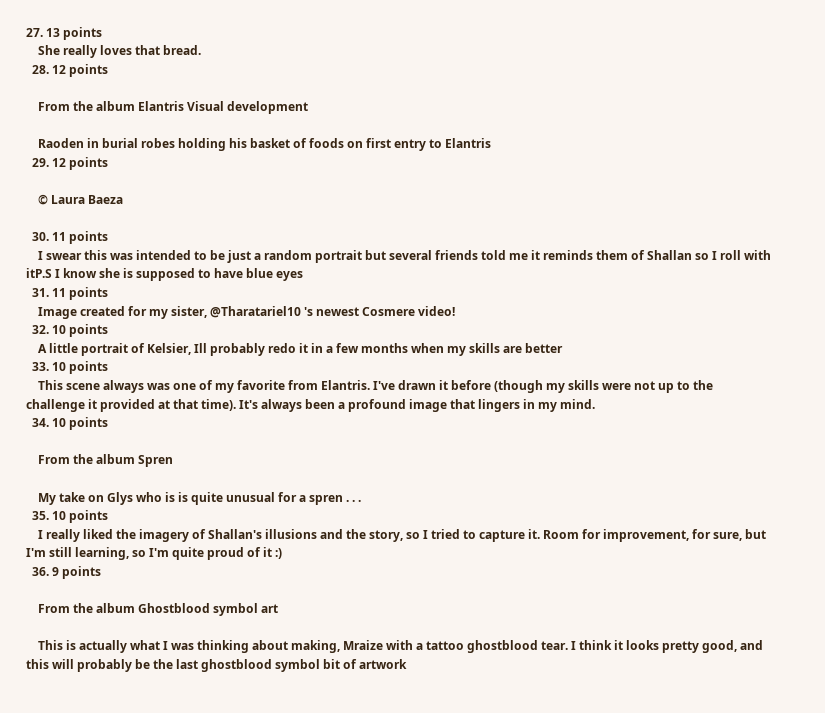27. 13 points
    She really loves that bread.
  28. 12 points

    From the album Elantris Visual development

    Raoden in burial robes holding his basket of foods on first entry to Elantris
  29. 12 points

    © Laura Baeza

  30. 11 points
    I swear this was intended to be just a random portrait but several friends told me it reminds them of Shallan so I roll with itP.S I know she is supposed to have blue eyes
  31. 11 points
    Image created for my sister, @Tharatariel10 's newest Cosmere video!
  32. 10 points
    A little portrait of Kelsier, Ill probably redo it in a few months when my skills are better
  33. 10 points
    This scene always was one of my favorite from Elantris. I've drawn it before (though my skills were not up to the challenge it provided at that time). It's always been a profound image that lingers in my mind.
  34. 10 points

    From the album Spren

    My take on Glys who is is quite unusual for a spren . . .
  35. 10 points
    I really liked the imagery of Shallan's illusions and the story, so I tried to capture it. Room for improvement, for sure, but I'm still learning, so I'm quite proud of it :)
  36. 9 points

    From the album Ghostblood symbol art

    This is actually what I was thinking about making, Mraize with a tattoo ghostblood tear. I think it looks pretty good, and this will probably be the last ghostblood symbol bit of artwork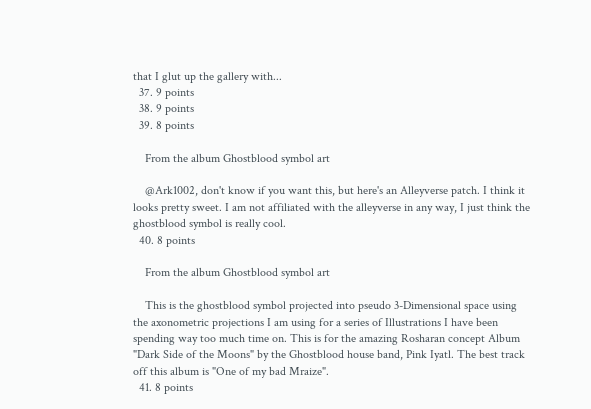that I glut up the gallery with...
  37. 9 points
  38. 9 points
  39. 8 points

    From the album Ghostblood symbol art

    @Ark1002, don't know if you want this, but here's an Alleyverse patch. I think it looks pretty sweet. I am not affiliated with the alleyverse in any way, I just think the ghostblood symbol is really cool.
  40. 8 points

    From the album Ghostblood symbol art

    This is the ghostblood symbol projected into pseudo 3-Dimensional space using the axonometric projections I am using for a series of Illustrations I have been spending way too much time on. This is for the amazing Rosharan concept Album "Dark Side of the Moons" by the Ghostblood house band, Pink Iyatl. The best track off this album is "One of my bad Mraize".
  41. 8 points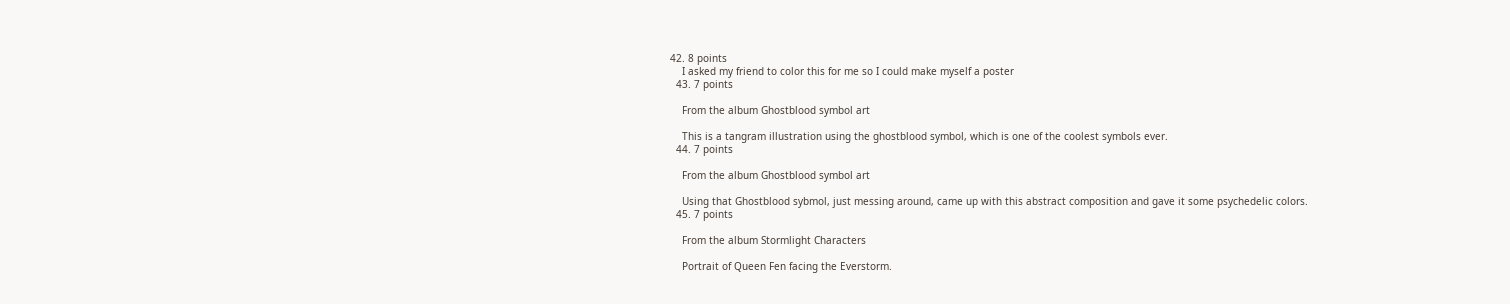42. 8 points
    I asked my friend to color this for me so I could make myself a poster
  43. 7 points

    From the album Ghostblood symbol art

    This is a tangram illustration using the ghostblood symbol, which is one of the coolest symbols ever.
  44. 7 points

    From the album Ghostblood symbol art

    Using that Ghostblood sybmol, just messing around, came up with this abstract composition and gave it some psychedelic colors.
  45. 7 points

    From the album Stormlight Characters

    Portrait of Queen Fen facing the Everstorm.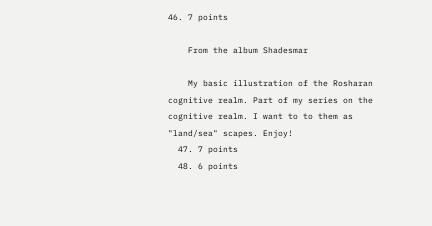46. 7 points

    From the album Shadesmar

    My basic illustration of the Rosharan cognitive realm. Part of my series on the cognitive realm. I want to to them as "land/sea" scapes. Enjoy!
  47. 7 points
  48. 6 points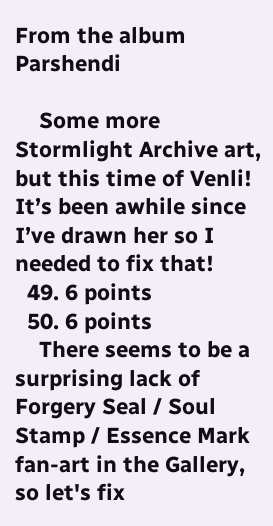From the album Parshendi

    Some more Stormlight Archive art, but this time of Venli! It’s been awhile since I’ve drawn her so I needed to fix that!
  49. 6 points
  50. 6 points
    There seems to be a surprising lack of Forgery Seal / Soul Stamp / Essence Mark fan-art in the Gallery, so let's fix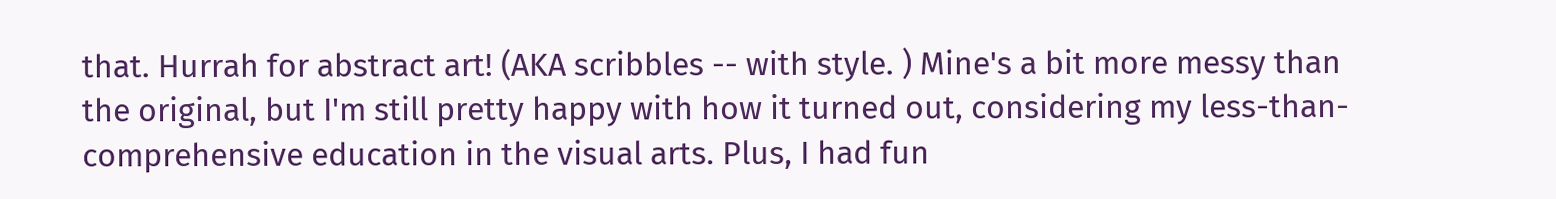that. Hurrah for abstract art! (AKA scribbles -- with style. ) Mine's a bit more messy than the original, but I'm still pretty happy with how it turned out, considering my less-than-comprehensive education in the visual arts. Plus, I had fun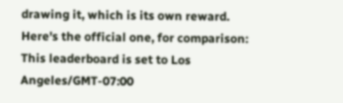drawing it, which is its own reward. Here's the official one, for comparison:
This leaderboard is set to Los Angeles/GMT-07:00